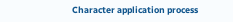Character application process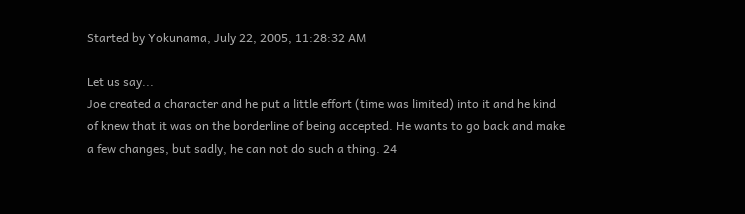Started by Yokunama, July 22, 2005, 11:28:32 AM

Let us say...
Joe created a character and he put a little effort (time was limited) into it and he kind of knew that it was on the borderline of being accepted. He wants to go back and make a few changes, but sadly, he can not do such a thing. 24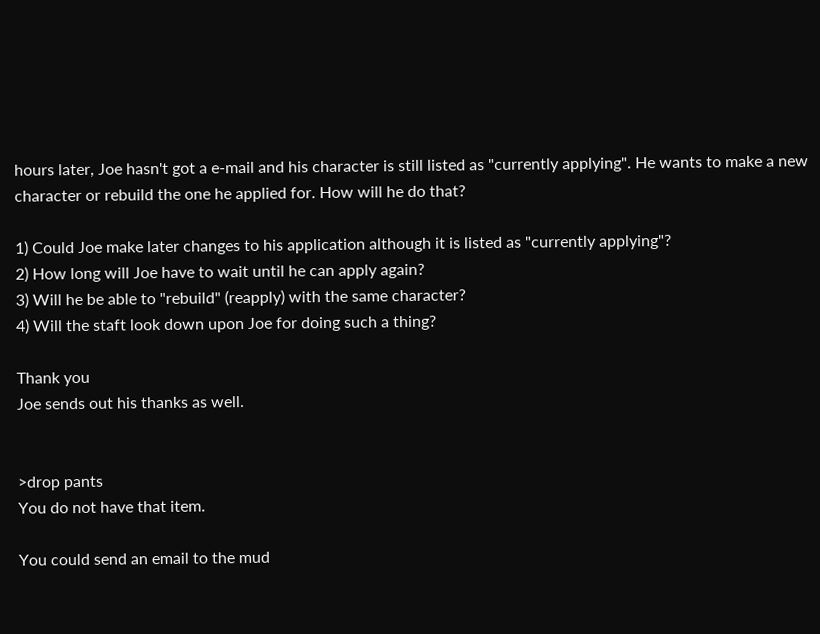hours later, Joe hasn't got a e-mail and his character is still listed as "currently applying". He wants to make a new character or rebuild the one he applied for. How will he do that?

1) Could Joe make later changes to his application although it is listed as "currently applying"?
2) How long will Joe have to wait until he can apply again?
3) Will he be able to "rebuild" (reapply) with the same character?
4) Will the staft look down upon Joe for doing such a thing?

Thank you
Joe sends out his thanks as well.


>drop pants
You do not have that item.

You could send an email to the mud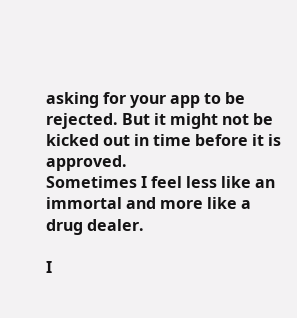asking for your app to be rejected. But it might not be kicked out in time before it is approved.
Sometimes I feel less like an immortal and more like a drug dealer.

I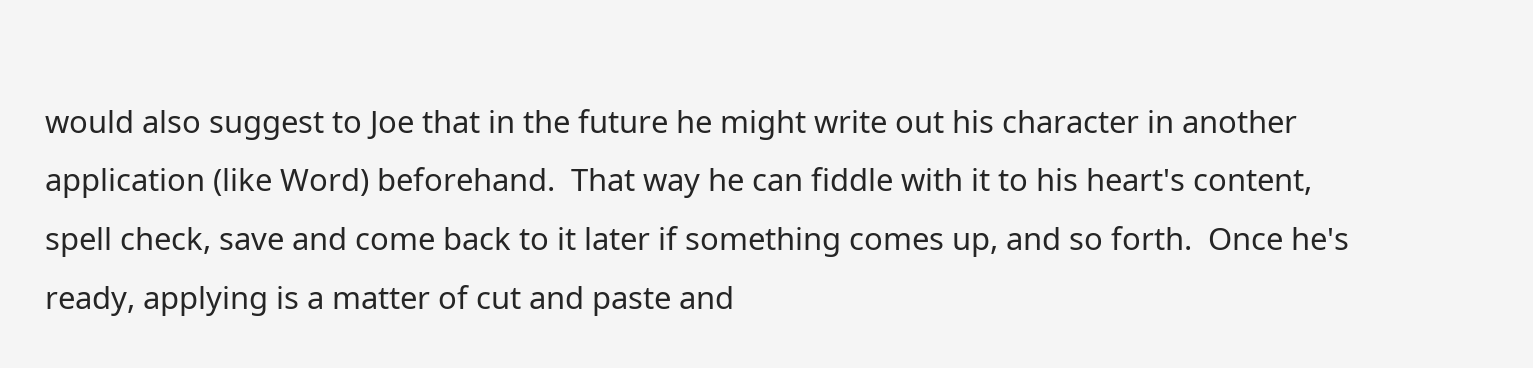would also suggest to Joe that in the future he might write out his character in another application (like Word) beforehand.  That way he can fiddle with it to his heart's content, spell check, save and come back to it later if something comes up, and so forth.  Once he's ready, applying is a matter of cut and paste and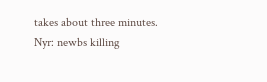takes about three minutes.
Nyr: newbs killing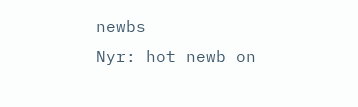newbs
Nyr: hot newb on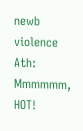newb violence
Ath: Mmmmmm, HOT!